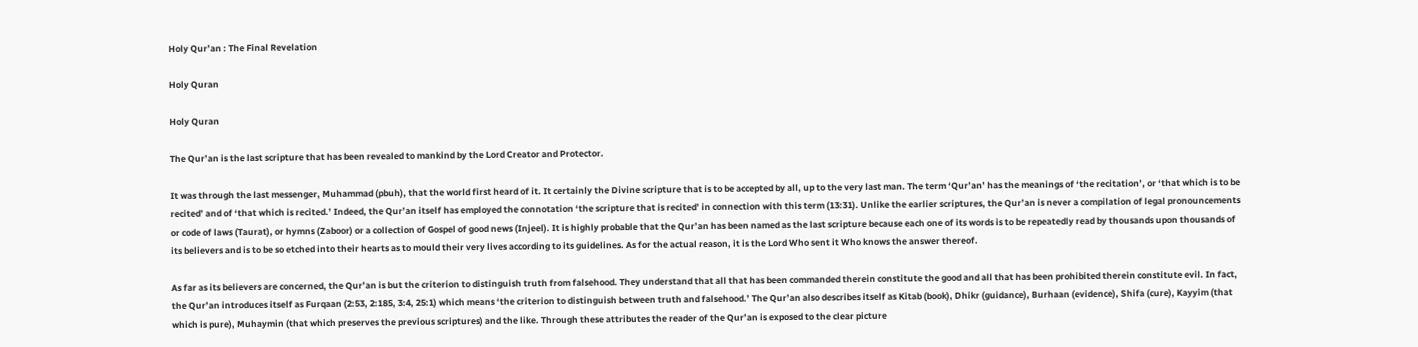Holy Qur’an : The Final Revelation

Holy Quran

Holy Quran

The Qur’an is the last scripture that has been revealed to mankind by the Lord Creator and Protector.

It was through the last messenger, Muhammad (pbuh), that the world first heard of it. It certainly the Divine scripture that is to be accepted by all, up to the very last man. The term ‘Qur’an’ has the meanings of ‘the recitation’, or ‘that which is to be recited’ and of ‘that which is recited.’ Indeed, the Qur’an itself has employed the connotation ‘the scripture that is recited’ in connection with this term (13:31). Unlike the earlier scriptures, the Qur’an is never a compilation of legal pronouncements or code of laws (Taurat), or hymns (Zaboor) or a collection of Gospel of good news (Injeel). It is highly probable that the Qur’an has been named as the last scripture because each one of its words is to be repeatedly read by thousands upon thousands of its believers and is to be so etched into their hearts as to mould their very lives according to its guidelines. As for the actual reason, it is the Lord Who sent it Who knows the answer thereof.

As far as its believers are concerned, the Qur’an is but the criterion to distinguish truth from falsehood. They understand that all that has been commanded therein constitute the good and all that has been prohibited therein constitute evil. In fact, the Qur’an introduces itself as Furqaan (2:53, 2:185, 3:4, 25:1) which means ‘the criterion to distinguish between truth and falsehood.’ The Qur’an also describes itself as Kitab (book), Dhikr (guidance), Burhaan (evidence), Shifa (cure), Kayyim (that which is pure), Muhaymin (that which preserves the previous scriptures) and the like. Through these attributes the reader of the Qur’an is exposed to the clear picture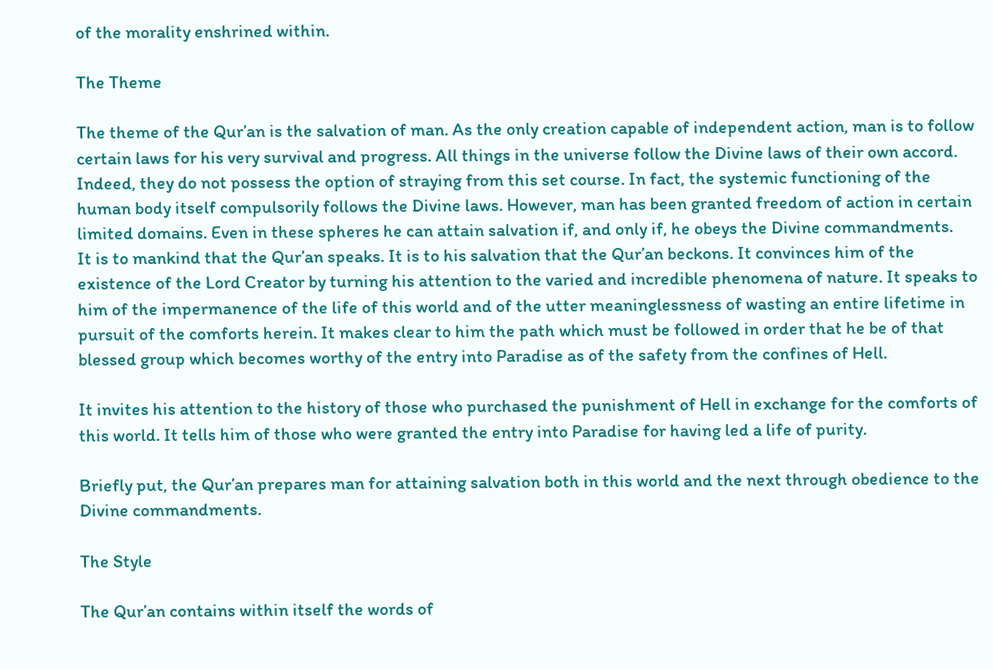of the morality enshrined within.

The Theme

The theme of the Qur’an is the salvation of man. As the only creation capable of independent action, man is to follow certain laws for his very survival and progress. All things in the universe follow the Divine laws of their own accord. Indeed, they do not possess the option of straying from this set course. In fact, the systemic functioning of the human body itself compulsorily follows the Divine laws. However, man has been granted freedom of action in certain limited domains. Even in these spheres he can attain salvation if, and only if, he obeys the Divine commandments.
It is to mankind that the Qur’an speaks. It is to his salvation that the Qur’an beckons. It convinces him of the existence of the Lord Creator by turning his attention to the varied and incredible phenomena of nature. It speaks to him of the impermanence of the life of this world and of the utter meaninglessness of wasting an entire lifetime in pursuit of the comforts herein. It makes clear to him the path which must be followed in order that he be of that blessed group which becomes worthy of the entry into Paradise as of the safety from the confines of Hell.

It invites his attention to the history of those who purchased the punishment of Hell in exchange for the comforts of this world. It tells him of those who were granted the entry into Paradise for having led a life of purity.

Briefly put, the Qur’an prepares man for attaining salvation both in this world and the next through obedience to the Divine commandments.

The Style

The Qur’an contains within itself the words of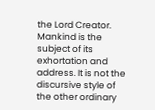the Lord Creator. Mankind is the subject of its exhortation and address. It is not the discursive style of the other ordinary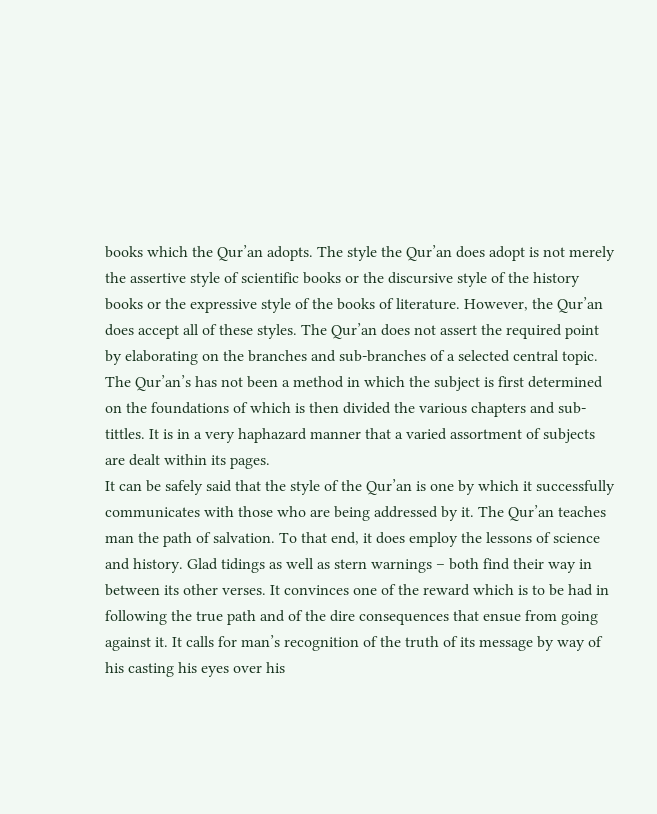books which the Qur’an adopts. The style the Qur’an does adopt is not merely the assertive style of scientific books or the discursive style of the history books or the expressive style of the books of literature. However, the Qur’an does accept all of these styles. The Qur’an does not assert the required point by elaborating on the branches and sub-branches of a selected central topic. The Qur’an’s has not been a method in which the subject is first determined on the foundations of which is then divided the various chapters and sub-tittles. It is in a very haphazard manner that a varied assortment of subjects are dealt within its pages.
It can be safely said that the style of the Qur’an is one by which it successfully communicates with those who are being addressed by it. The Qur’an teaches man the path of salvation. To that end, it does employ the lessons of science and history. Glad tidings as well as stern warnings – both find their way in between its other verses. It convinces one of the reward which is to be had in following the true path and of the dire consequences that ensue from going against it. It calls for man’s recognition of the truth of its message by way of his casting his eyes over his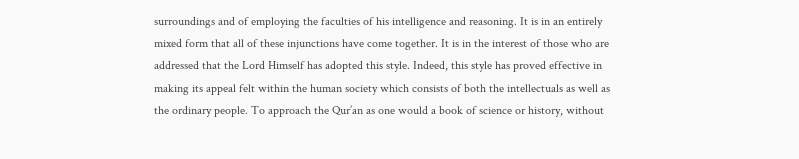surroundings and of employing the faculties of his intelligence and reasoning. It is in an entirely mixed form that all of these injunctions have come together. It is in the interest of those who are addressed that the Lord Himself has adopted this style. Indeed, this style has proved effective in making its appeal felt within the human society which consists of both the intellectuals as well as the ordinary people. To approach the Qur’an as one would a book of science or history, without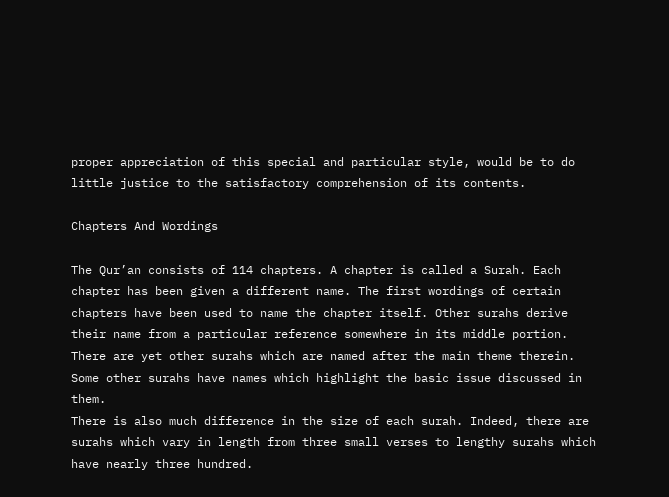proper appreciation of this special and particular style, would be to do little justice to the satisfactory comprehension of its contents.

Chapters And Wordings

The Qur’an consists of 114 chapters. A chapter is called a Surah. Each chapter has been given a different name. The first wordings of certain chapters have been used to name the chapter itself. Other surahs derive their name from a particular reference somewhere in its middle portion. There are yet other surahs which are named after the main theme therein. Some other surahs have names which highlight the basic issue discussed in them.
There is also much difference in the size of each surah. Indeed, there are surahs which vary in length from three small verses to lengthy surahs which have nearly three hundred.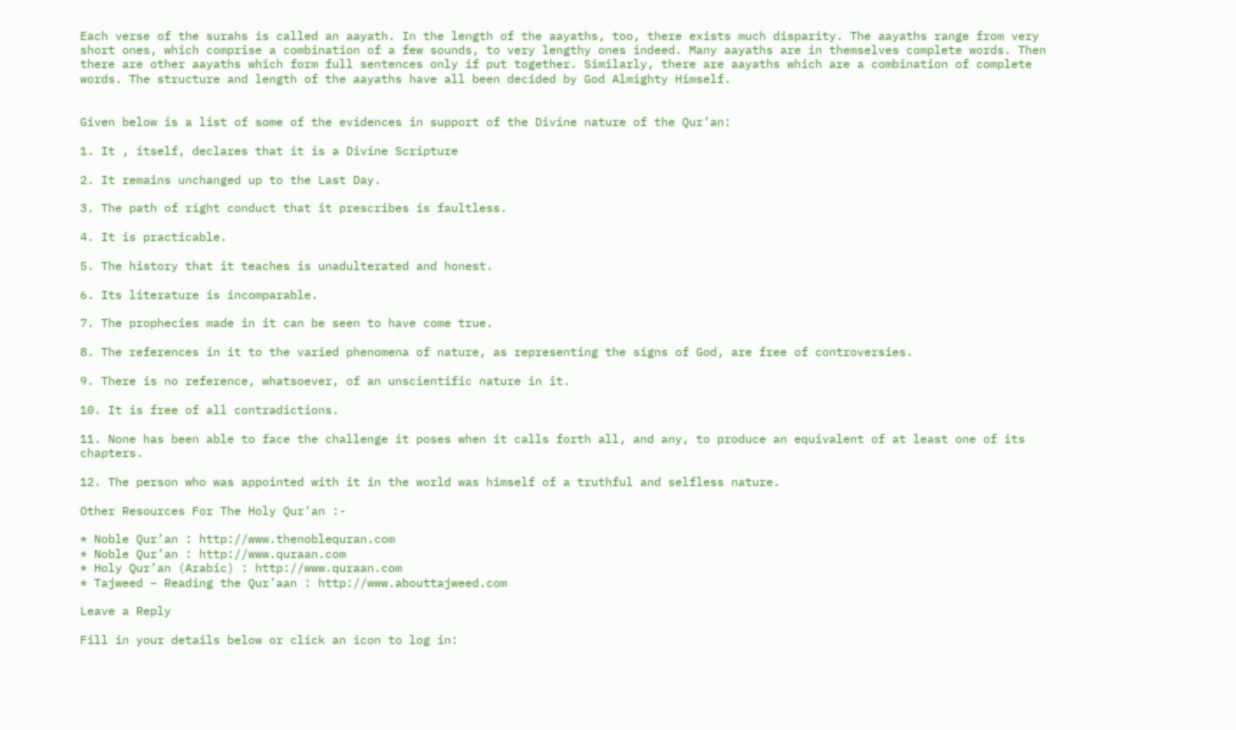Each verse of the surahs is called an aayath. In the length of the aayaths, too, there exists much disparity. The aayaths range from very short ones, which comprise a combination of a few sounds, to very lengthy ones indeed. Many aayaths are in themselves complete words. Then there are other aayaths which form full sentences only if put together. Similarly, there are aayaths which are a combination of complete words. The structure and length of the aayaths have all been decided by God Almighty Himself.


Given below is a list of some of the evidences in support of the Divine nature of the Qur’an:

1. It , itself, declares that it is a Divine Scripture

2. It remains unchanged up to the Last Day.

3. The path of right conduct that it prescribes is faultless.

4. It is practicable.

5. The history that it teaches is unadulterated and honest.

6. Its literature is incomparable.

7. The prophecies made in it can be seen to have come true.

8. The references in it to the varied phenomena of nature, as representing the signs of God, are free of controversies.

9. There is no reference, whatsoever, of an unscientific nature in it.

10. It is free of all contradictions.

11. None has been able to face the challenge it poses when it calls forth all, and any, to produce an equivalent of at least one of its chapters.

12. The person who was appointed with it in the world was himself of a truthful and selfless nature.

Other Resources For The Holy Qur’an :-

* Noble Qur’an : http://www.thenoblequran.com
* Noble Qur’an : http://www.quraan.com
* Holy Qur’an (Arabic) : http://www.quraan.com
* Tajweed – Reading the Qur’aan : http://www.abouttajweed.com

Leave a Reply

Fill in your details below or click an icon to log in: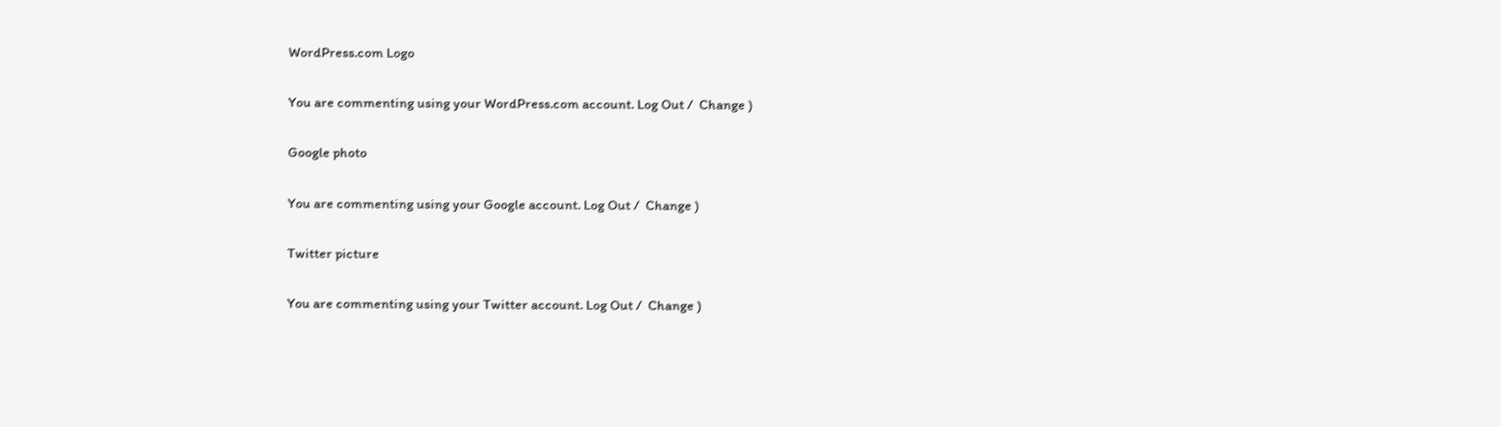WordPress.com Logo

You are commenting using your WordPress.com account. Log Out /  Change )

Google photo

You are commenting using your Google account. Log Out /  Change )

Twitter picture

You are commenting using your Twitter account. Log Out /  Change )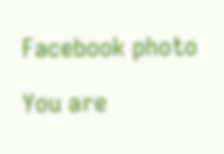Facebook photo

You are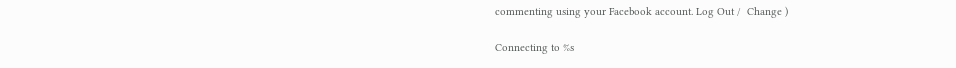commenting using your Facebook account. Log Out /  Change )

Connecting to %s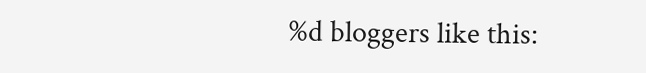%d bloggers like this: